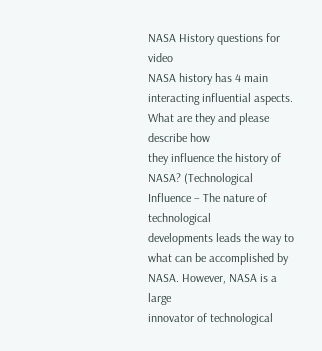NASA History questions for video
NASA history has 4 main interacting influential aspects. What are they and please describe how
they influence the history of NASA? (Technological Influence – The nature of technological
developments leads the way to what can be accomplished by NASA. However, NASA is a large
innovator of technological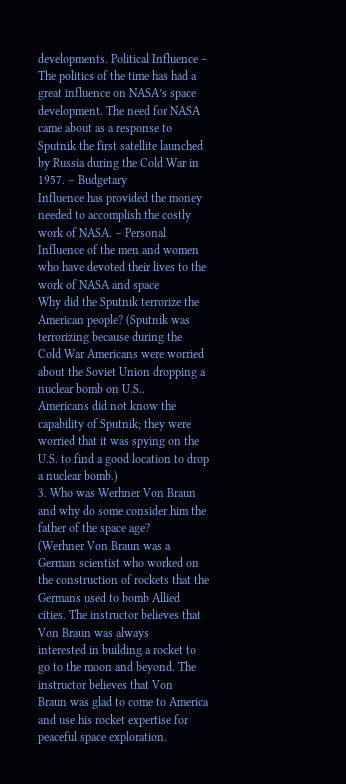developments. Political Influence – The politics of the time has had a
great influence on NASA’s space development. The need for NASA came about as a response to
Sputnik the first satellite launched by Russia during the Cold War in 1957. – Budgetary
Influence has provided the money needed to accomplish the costly work of NASA. – Personal
Influence of the men and women who have devoted their lives to the work of NASA and space
Why did the Sputnik terrorize the American people? (Sputnik was terrorizing because during the
Cold War Americans were worried about the Soviet Union dropping a nuclear bomb on U.S..
Americans did not know the capability of Sputnik; they were worried that it was spying on the
U.S. to find a good location to drop a nuclear bomb.)
3. Who was Werhner Von Braun and why do some consider him the father of the space age?
(Werhner Von Braun was a German scientist who worked on the construction of rockets that the
Germans used to bomb Allied cities. The instructor believes that Von Braun was always
interested in building a rocket to go to the moon and beyond. The instructor believes that Von
Braun was glad to come to America and use his rocket expertise for peaceful space exploration.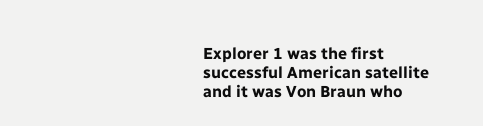Explorer 1 was the first successful American satellite and it was Von Braun who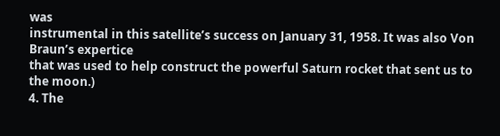was
instrumental in this satellite’s success on January 31, 1958. It was also Von Braun’s expertice
that was used to help construct the powerful Saturn rocket that sent us to the moon.)
4. The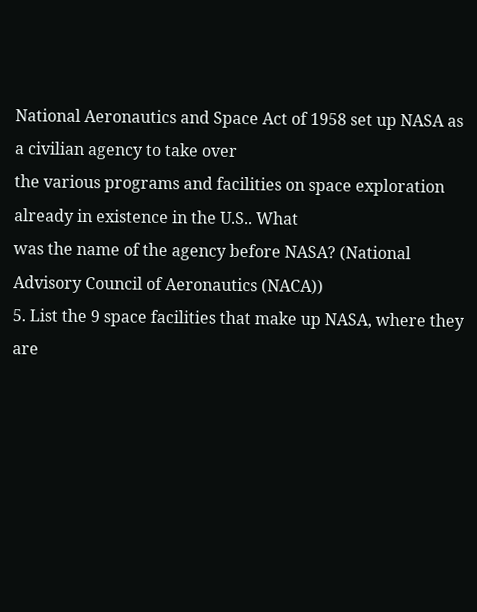National Aeronautics and Space Act of 1958 set up NASA as a civilian agency to take over
the various programs and facilities on space exploration already in existence in the U.S.. What
was the name of the agency before NASA? (National Advisory Council of Aeronautics (NACA))
5. List the 9 space facilities that make up NASA, where they are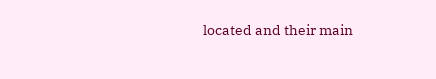located and their main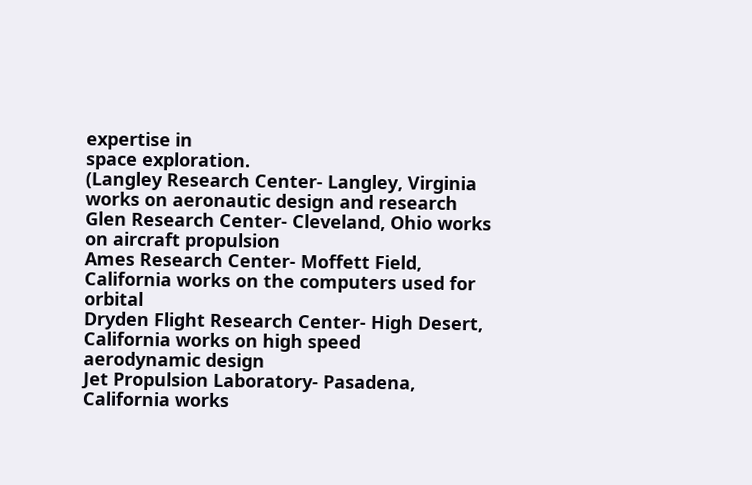expertise in
space exploration.
(Langley Research Center- Langley, Virginia works on aeronautic design and research
Glen Research Center- Cleveland, Ohio works on aircraft propulsion
Ames Research Center- Moffett Field, California works on the computers used for orbital
Dryden Flight Research Center- High Desert, California works on high speed
aerodynamic design
Jet Propulsion Laboratory- Pasadena, California works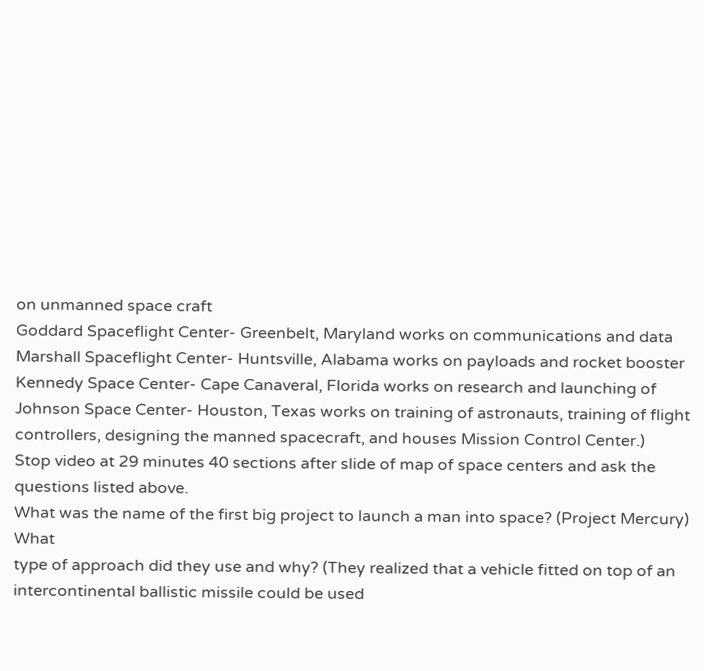on unmanned space craft
Goddard Spaceflight Center- Greenbelt, Maryland works on communications and data
Marshall Spaceflight Center- Huntsville, Alabama works on payloads and rocket booster
Kennedy Space Center- Cape Canaveral, Florida works on research and launching of
Johnson Space Center- Houston, Texas works on training of astronauts, training of flight
controllers, designing the manned spacecraft, and houses Mission Control Center.)
Stop video at 29 minutes 40 sections after slide of map of space centers and ask the
questions listed above.
What was the name of the first big project to launch a man into space? (Project Mercury) What
type of approach did they use and why? (They realized that a vehicle fitted on top of an
intercontinental ballistic missile could be used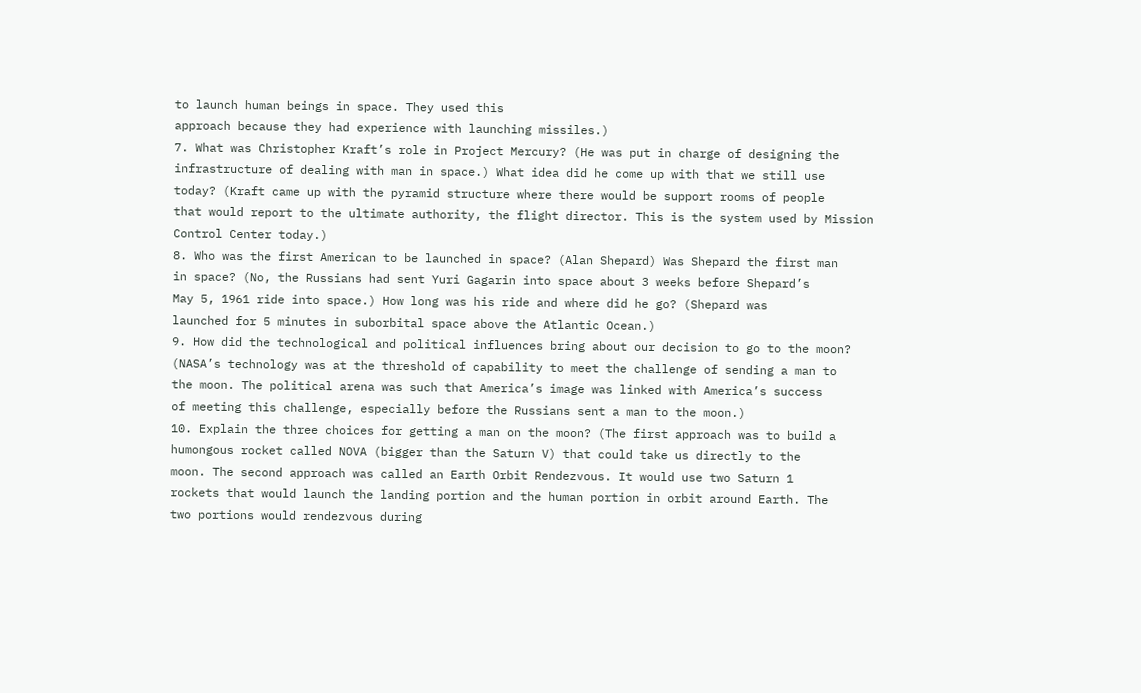to launch human beings in space. They used this
approach because they had experience with launching missiles.)
7. What was Christopher Kraft’s role in Project Mercury? (He was put in charge of designing the
infrastructure of dealing with man in space.) What idea did he come up with that we still use
today? (Kraft came up with the pyramid structure where there would be support rooms of people
that would report to the ultimate authority, the flight director. This is the system used by Mission
Control Center today.)
8. Who was the first American to be launched in space? (Alan Shepard) Was Shepard the first man
in space? (No, the Russians had sent Yuri Gagarin into space about 3 weeks before Shepard’s
May 5, 1961 ride into space.) How long was his ride and where did he go? (Shepard was
launched for 5 minutes in suborbital space above the Atlantic Ocean.)
9. How did the technological and political influences bring about our decision to go to the moon?
(NASA’s technology was at the threshold of capability to meet the challenge of sending a man to
the moon. The political arena was such that America’s image was linked with America’s success
of meeting this challenge, especially before the Russians sent a man to the moon.)
10. Explain the three choices for getting a man on the moon? (The first approach was to build a
humongous rocket called NOVA (bigger than the Saturn V) that could take us directly to the
moon. The second approach was called an Earth Orbit Rendezvous. It would use two Saturn 1
rockets that would launch the landing portion and the human portion in orbit around Earth. The
two portions would rendezvous during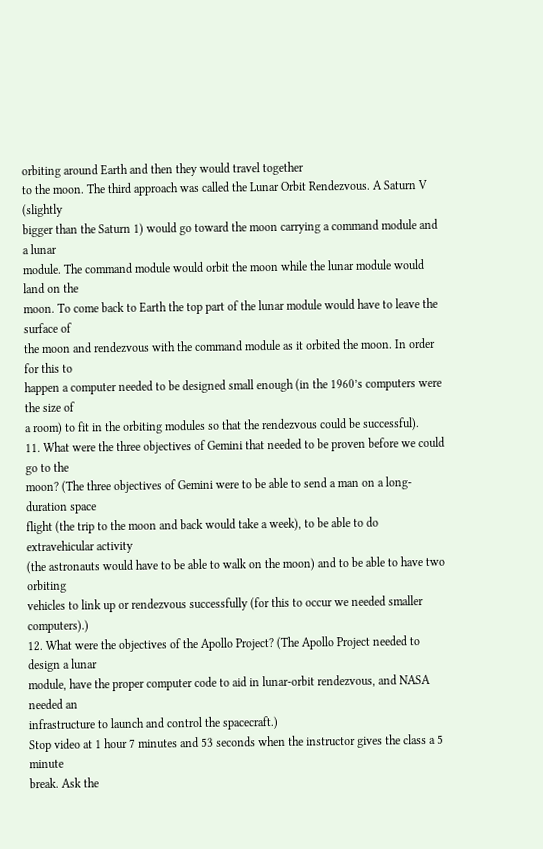orbiting around Earth and then they would travel together
to the moon. The third approach was called the Lunar Orbit Rendezvous. A Saturn V (slightly
bigger than the Saturn 1) would go toward the moon carrying a command module and a lunar
module. The command module would orbit the moon while the lunar module would land on the
moon. To come back to Earth the top part of the lunar module would have to leave the surface of
the moon and rendezvous with the command module as it orbited the moon. In order for this to
happen a computer needed to be designed small enough (in the 1960’s computers were the size of
a room) to fit in the orbiting modules so that the rendezvous could be successful).
11. What were the three objectives of Gemini that needed to be proven before we could go to the
moon? (The three objectives of Gemini were to be able to send a man on a long-duration space
flight (the trip to the moon and back would take a week), to be able to do extravehicular activity
(the astronauts would have to be able to walk on the moon) and to be able to have two orbiting
vehicles to link up or rendezvous successfully (for this to occur we needed smaller computers).)
12. What were the objectives of the Apollo Project? (The Apollo Project needed to design a lunar
module, have the proper computer code to aid in lunar-orbit rendezvous, and NASA needed an
infrastructure to launch and control the spacecraft.)
Stop video at 1 hour 7 minutes and 53 seconds when the instructor gives the class a 5 minute
break. Ask the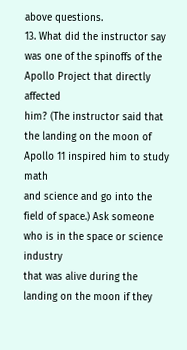above questions.
13. What did the instructor say was one of the spinoffs of the Apollo Project that directly affected
him? (The instructor said that the landing on the moon of Apollo 11 inspired him to study math
and science and go into the field of space.) Ask someone who is in the space or science industry
that was alive during the landing on the moon if they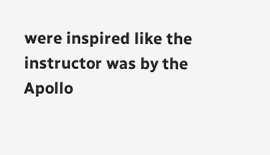were inspired like the instructor was by the
Apollo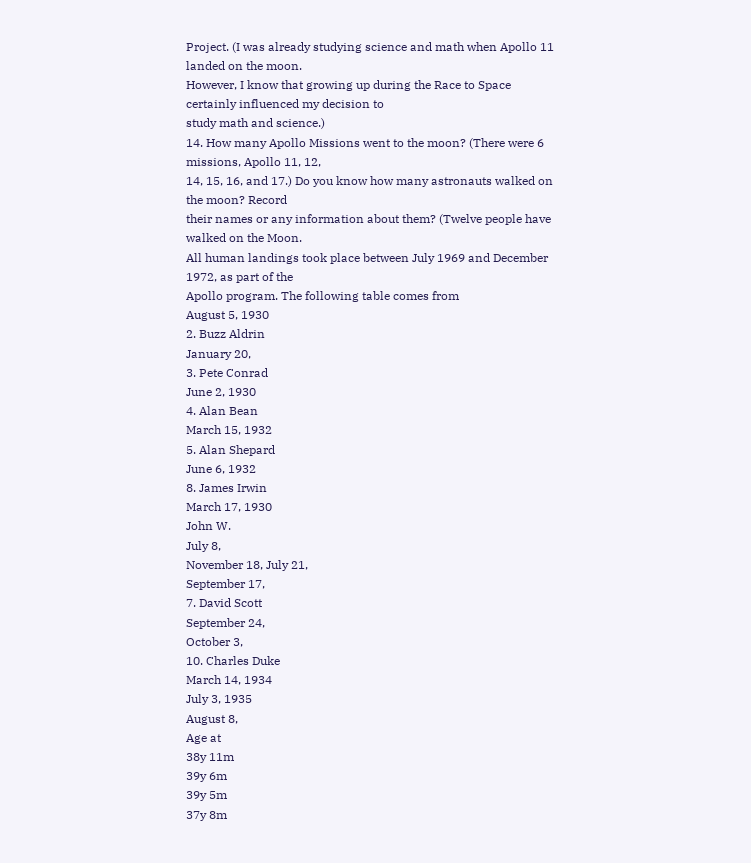Project. (I was already studying science and math when Apollo 11 landed on the moon.
However, I know that growing up during the Race to Space certainly influenced my decision to
study math and science.)
14. How many Apollo Missions went to the moon? (There were 6 missions, Apollo 11, 12,
14, 15, 16, and 17.) Do you know how many astronauts walked on the moon? Record
their names or any information about them? (Twelve people have walked on the Moon.
All human landings took place between July 1969 and December 1972, as part of the
Apollo program. The following table comes from
August 5, 1930
2. Buzz Aldrin
January 20,
3. Pete Conrad
June 2, 1930
4. Alan Bean
March 15, 1932
5. Alan Shepard
June 6, 1932
8. James Irwin
March 17, 1930
John W.
July 8,
November 18, July 21,
September 17,
7. David Scott
September 24,
October 3,
10. Charles Duke
March 14, 1934
July 3, 1935
August 8,
Age at
38y 11m
39y 6m
39y 5m
37y 8m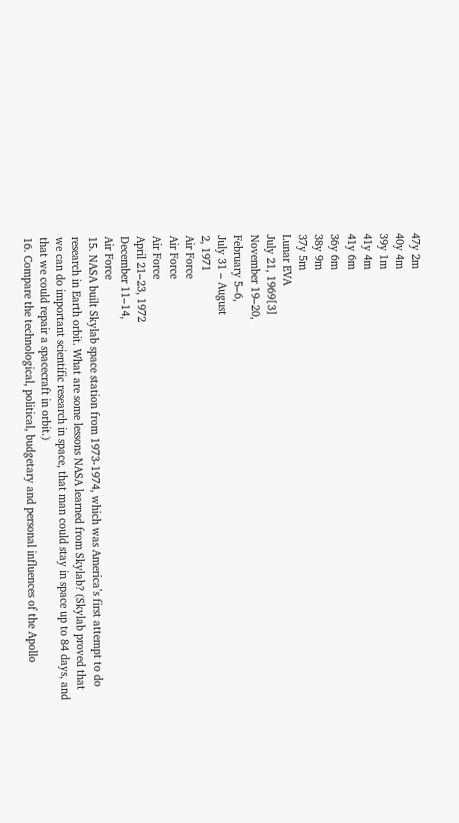47y 2m
40y 4m
39y 1m
41y 4m
41y 6m
36y 6m
38y 9m
37y 5m
Lunar EVA
July 21, 1969[3]
November 19–20,
February 5–6,
July 31 – August
2, 1971
Air Force
Air Force
Air Force
April 21–23, 1972
December 11–14,
Air Force
15. NASA built Skylab space station from 1973-1974, which was America’s first attempt to do
research in Earth orbit. What are some lessons NASA learned from Skylab? (Skylab proved that
we can do important scientific research in space, that man could stay in space up to 84 days, and
that we could repair a spacecraft in orbit.)
16. Compare the technological, political, budgetary and personal influences of the Apollo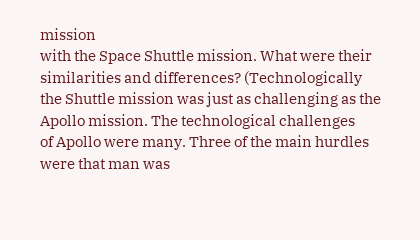mission
with the Space Shuttle mission. What were their similarities and differences? (Technologically
the Shuttle mission was just as challenging as the Apollo mission. The technological challenges
of Apollo were many. Three of the main hurdles were that man was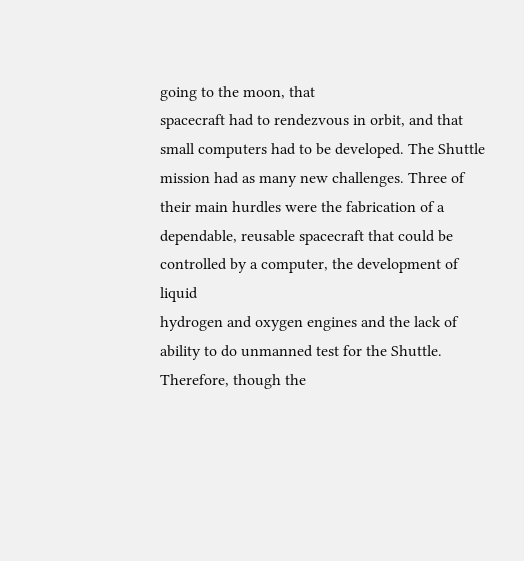going to the moon, that
spacecraft had to rendezvous in orbit, and that small computers had to be developed. The Shuttle
mission had as many new challenges. Three of their main hurdles were the fabrication of a
dependable, reusable spacecraft that could be controlled by a computer, the development of liquid
hydrogen and oxygen engines and the lack of ability to do unmanned test for the Shuttle.
Therefore, though the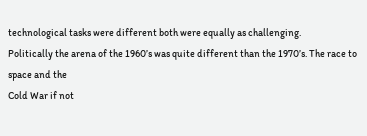technological tasks were different both were equally as challenging.
Politically the arena of the 1960’s was quite different than the 1970’s. The race to space and the
Cold War if not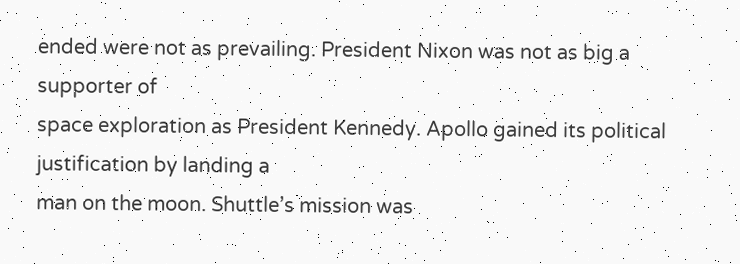ended were not as prevailing. President Nixon was not as big a supporter of
space exploration as President Kennedy. Apollo gained its political justification by landing a
man on the moon. Shuttle’s mission was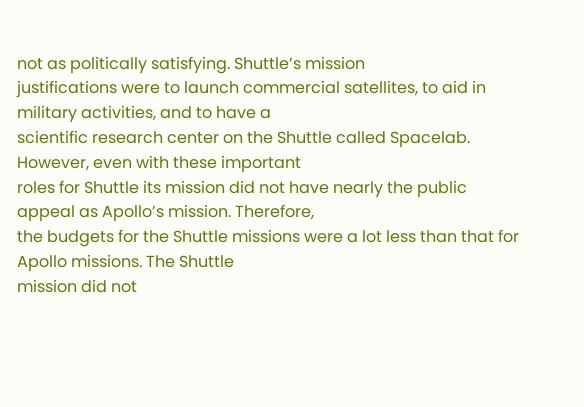not as politically satisfying. Shuttle’s mission
justifications were to launch commercial satellites, to aid in military activities, and to have a
scientific research center on the Shuttle called Spacelab. However, even with these important
roles for Shuttle its mission did not have nearly the public appeal as Apollo’s mission. Therefore,
the budgets for the Shuttle missions were a lot less than that for Apollo missions. The Shuttle
mission did not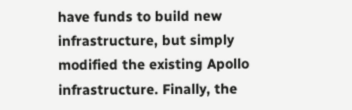have funds to build new infrastructure, but simply modified the existing Apollo
infrastructure. Finally, the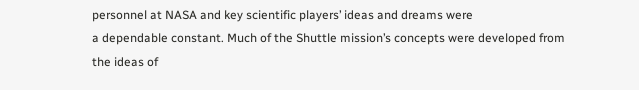personnel at NASA and key scientific players’ ideas and dreams were
a dependable constant. Much of the Shuttle mission’s concepts were developed from the ideas of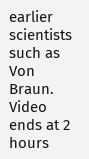earlier scientists such as Von Braun.
Video ends at 2 hours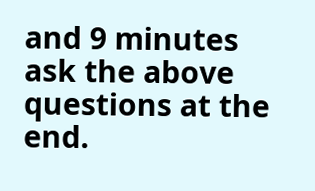and 9 minutes ask the above questions at the end.